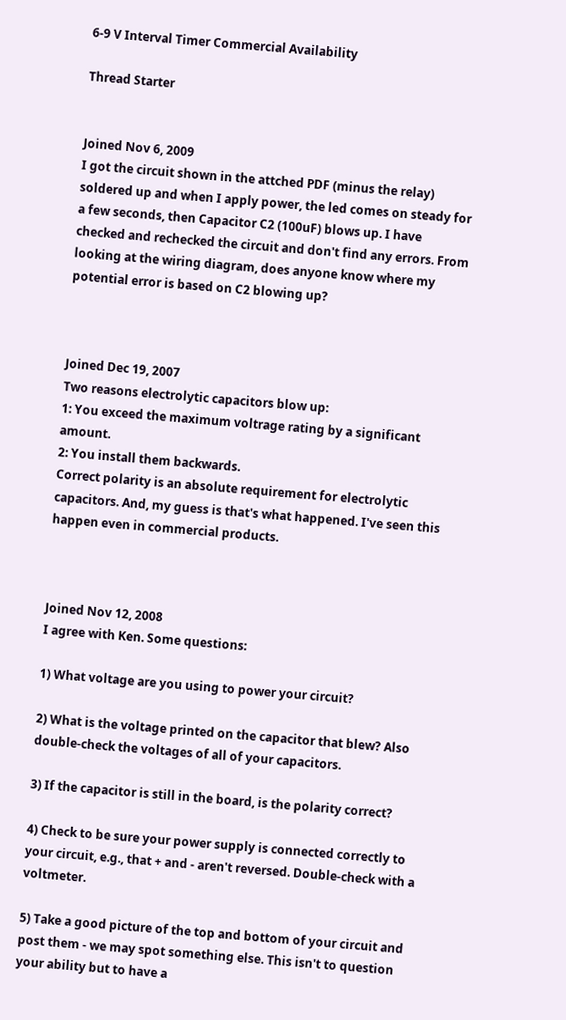6-9 V Interval Timer Commercial Availability

Thread Starter


Joined Nov 6, 2009
I got the circuit shown in the attched PDF (minus the relay) soldered up and when I apply power, the led comes on steady for a few seconds, then Capacitor C2 (100uF) blows up. I have checked and rechecked the circuit and don't find any errors. From looking at the wiring diagram, does anyone know where my potential error is based on C2 blowing up?



Joined Dec 19, 2007
Two reasons electrolytic capacitors blow up:
1: You exceed the maximum voltrage rating by a significant amount.
2: You install them backwards.
Correct polarity is an absolute requirement for electrolytic capacitors. And, my guess is that's what happened. I've seen this happen even in commercial products.



Joined Nov 12, 2008
I agree with Ken. Some questions:

1) What voltage are you using to power your circuit?

2) What is the voltage printed on the capacitor that blew? Also double-check the voltages of all of your capacitors.

3) If the capacitor is still in the board, is the polarity correct?

4) Check to be sure your power supply is connected correctly to your circuit, e.g., that + and - aren't reversed. Double-check with a voltmeter.

5) Take a good picture of the top and bottom of your circuit and post them - we may spot something else. This isn't to question your ability but to have a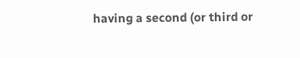having a second (or third or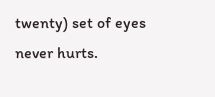twenty) set of eyes never hurts.